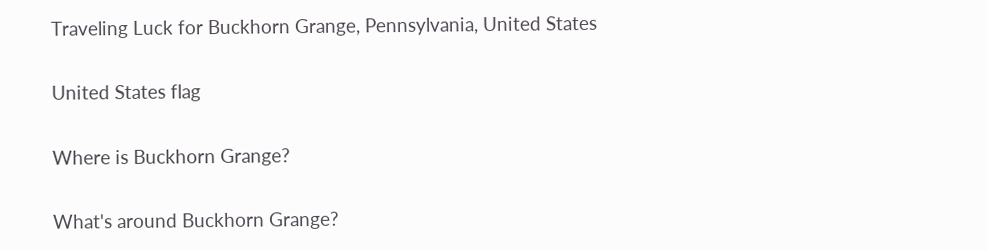Traveling Luck for Buckhorn Grange, Pennsylvania, United States

United States flag

Where is Buckhorn Grange?

What's around Buckhorn Grange?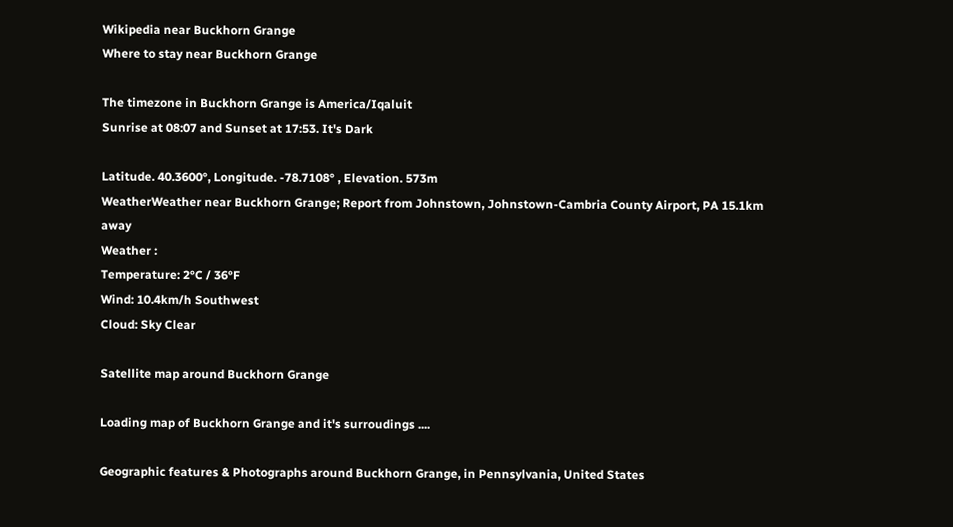Wikipedia near Buckhorn Grange
Where to stay near Buckhorn Grange

The timezone in Buckhorn Grange is America/Iqaluit
Sunrise at 08:07 and Sunset at 17:53. It's Dark

Latitude. 40.3600°, Longitude. -78.7108° , Elevation. 573m
WeatherWeather near Buckhorn Grange; Report from Johnstown, Johnstown-Cambria County Airport, PA 15.1km away
Weather :
Temperature: 2°C / 36°F
Wind: 10.4km/h Southwest
Cloud: Sky Clear

Satellite map around Buckhorn Grange

Loading map of Buckhorn Grange and it's surroudings ....

Geographic features & Photographs around Buckhorn Grange, in Pennsylvania, United States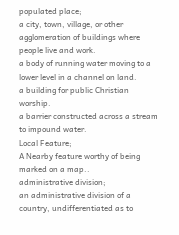populated place;
a city, town, village, or other agglomeration of buildings where people live and work.
a body of running water moving to a lower level in a channel on land.
a building for public Christian worship.
a barrier constructed across a stream to impound water.
Local Feature;
A Nearby feature worthy of being marked on a map..
administrative division;
an administrative division of a country, undifferentiated as to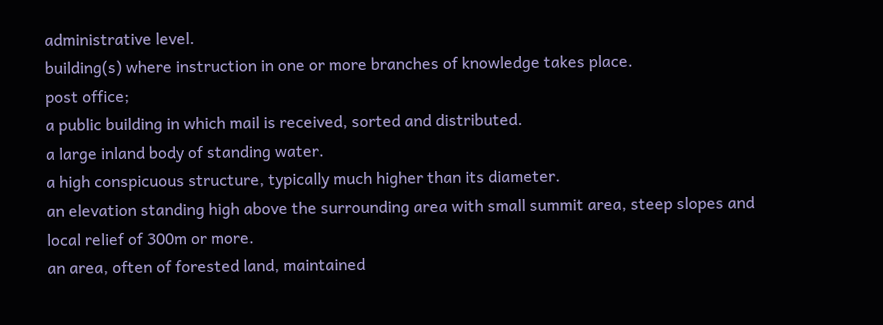administrative level.
building(s) where instruction in one or more branches of knowledge takes place.
post office;
a public building in which mail is received, sorted and distributed.
a large inland body of standing water.
a high conspicuous structure, typically much higher than its diameter.
an elevation standing high above the surrounding area with small summit area, steep slopes and local relief of 300m or more.
an area, often of forested land, maintained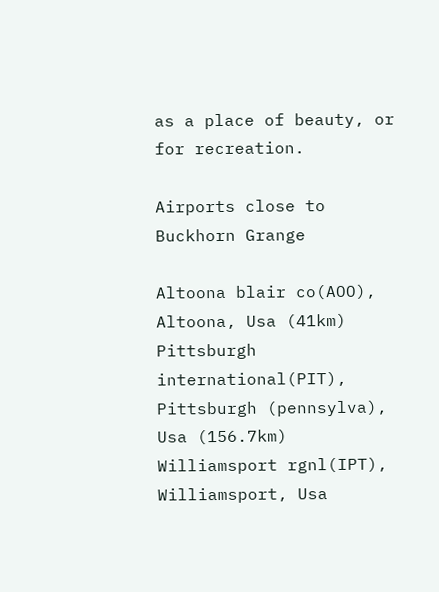as a place of beauty, or for recreation.

Airports close to Buckhorn Grange

Altoona blair co(AOO), Altoona, Usa (41km)
Pittsburgh international(PIT), Pittsburgh (pennsylva), Usa (156.7km)
Williamsport rgnl(IPT), Williamsport, Usa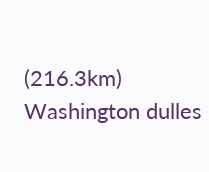(216.3km)
Washington dulles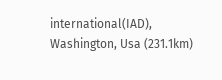international(IAD), Washington, Usa (231.1km)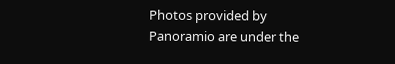Photos provided by Panoramio are under the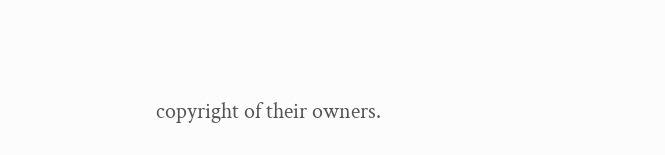copyright of their owners.